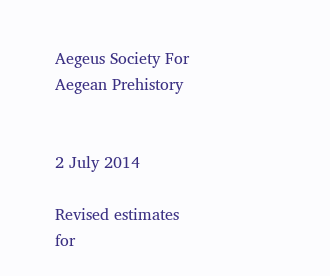Aegeus Society For Aegean Prehistory


2 July 2014

Revised estimates for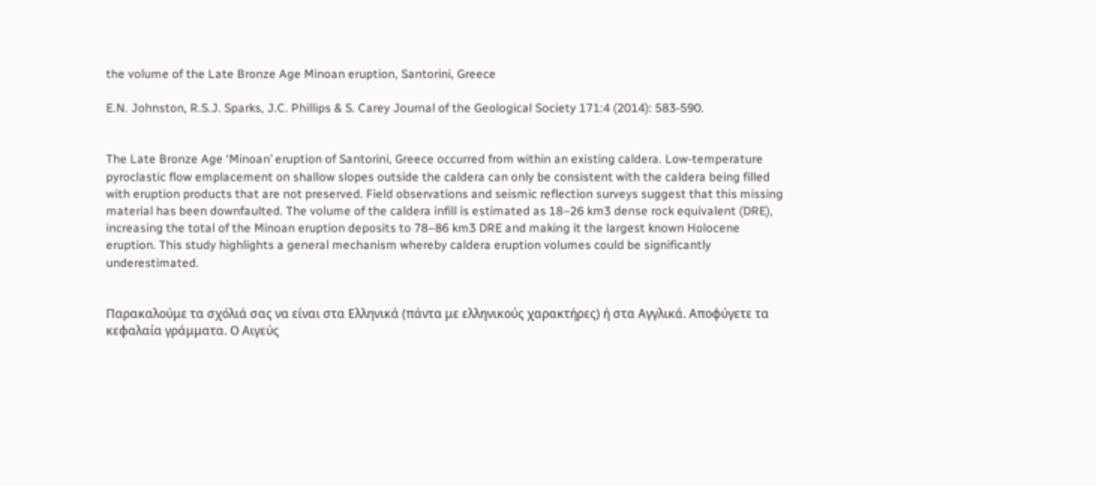the volume of the Late Bronze Age Minoan eruption, Santorini, Greece

E.N. Johnston, R.S.J. Sparks, J.C. Phillips & S. Carey Journal of the Geological Society 171:4 (2014): 583-590.


The Late Bronze Age ‘Minoan’ eruption of Santorini, Greece occurred from within an existing caldera. Low-temperature pyroclastic flow emplacement on shallow slopes outside the caldera can only be consistent with the caldera being filled with eruption products that are not preserved. Field observations and seismic reflection surveys suggest that this missing material has been downfaulted. The volume of the caldera infill is estimated as 18–26 km3 dense rock equivalent (DRE), increasing the total of the Minoan eruption deposits to 78–86 km3 DRE and making it the largest known Holocene eruption. This study highlights a general mechanism whereby caldera eruption volumes could be significantly underestimated.


Παρακαλούμε τα σχόλιά σας να είναι στα Ελληνικά (πάντα με ελληνικούς χαρακτήρες) ή στα Αγγλικά. Αποφύγετε τα κεφαλαία γράμματα. Ο Αιγεύς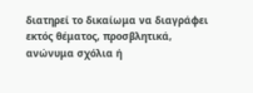διατηρεί το δικαίωμα να διαγράφει εκτός θέματος, προσβλητικά, ανώνυμα σχόλια ή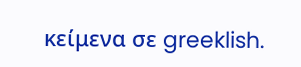κείμενα σε greeklish.